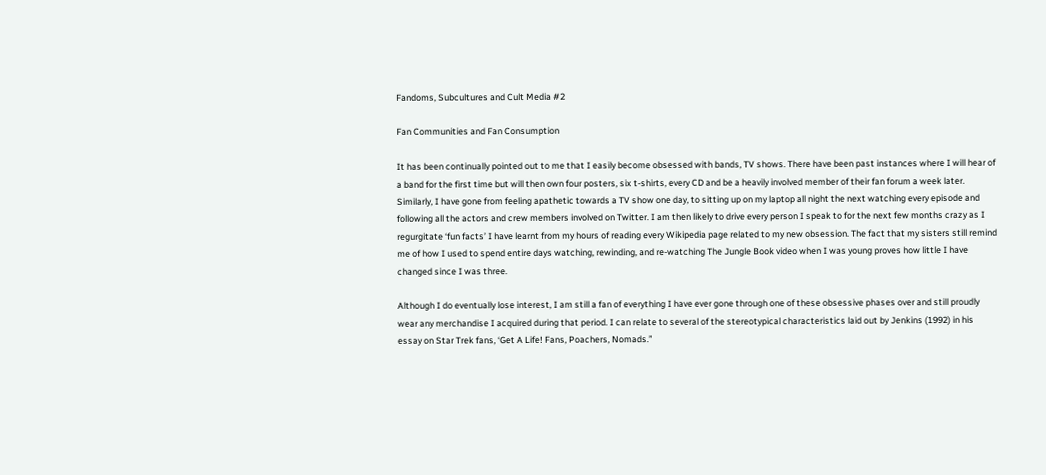Fandoms, Subcultures and Cult Media #2

Fan Communities and Fan Consumption

It has been continually pointed out to me that I easily become obsessed with bands, TV shows. There have been past instances where I will hear of a band for the first time but will then own four posters, six t-shirts, every CD and be a heavily involved member of their fan forum a week later. Similarly, I have gone from feeling apathetic towards a TV show one day, to sitting up on my laptop all night the next watching every episode and following all the actors and crew members involved on Twitter. I am then likely to drive every person I speak to for the next few months crazy as I regurgitate ‘fun facts’ I have learnt from my hours of reading every Wikipedia page related to my new obsession. The fact that my sisters still remind me of how I used to spend entire days watching, rewinding, and re-watching The Jungle Book video when I was young proves how little I have changed since I was three.

Although I do eventually lose interest, I am still a fan of everything I have ever gone through one of these obsessive phases over and still proudly wear any merchandise I acquired during that period. I can relate to several of the stereotypical characteristics laid out by Jenkins (1992) in his essay on Star Trek fans, ‘Get A Life! Fans, Poachers, Nomads.”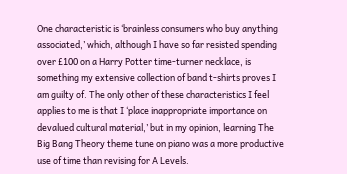One characteristic is ‘brainless consumers who buy anything associated,’ which, although I have so far resisted spending over £100 on a Harry Potter time-turner necklace, is something my extensive collection of band t-shirts proves I am guilty of. The only other of these characteristics I feel applies to me is that I ‘place inappropriate importance on devalued cultural material,’ but in my opinion, learning The Big Bang Theory theme tune on piano was a more productive use of time than revising for A Levels.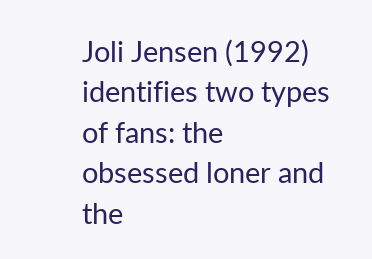Joli Jensen (1992) identifies two types of fans: the obsessed loner and the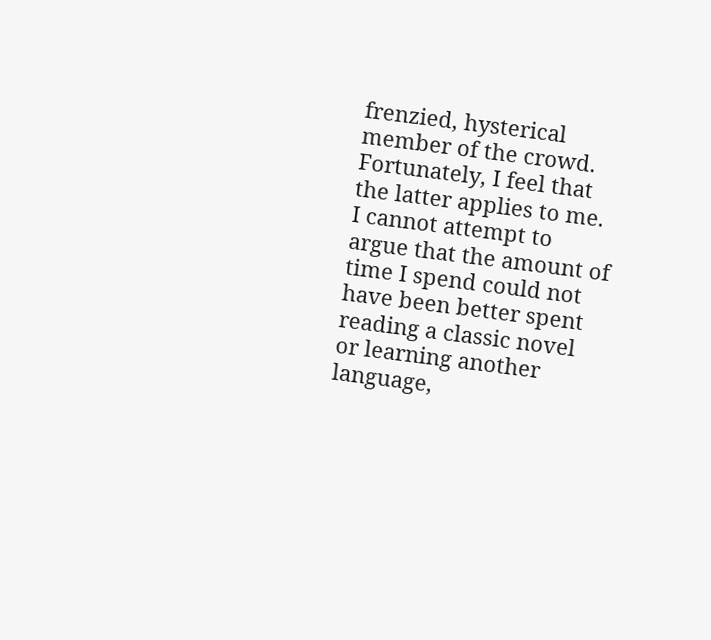frenzied, hysterical member of the crowd. Fortunately, I feel that the latter applies to me. I cannot attempt to argue that the amount of time I spend could not have been better spent reading a classic novel or learning another language,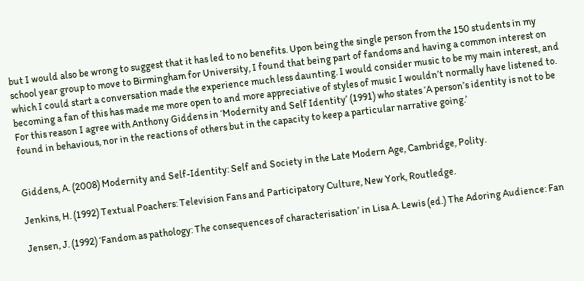but I would also be wrong to suggest that it has led to no benefits. Upon being the single person from the 150 students in my school year group to move to Birmingham for University, I found that being part of fandoms and having a common interest on which I could start a conversation made the experience much less daunting. I would consider music to be my main interest, and becoming a fan of this has made me more open to and more appreciative of styles of music I wouldn’t normally have listened to. For this reason I agree with Anthony Giddens in ‘Modernity and Self Identity’ (1991) who states ‘A person’s identity is not to be found in behavious, nor in the reactions of others but in the capacity to keep a particular narrative going.’


Giddens, A. (2008) Modernity and Self-Identity: Self and Society in the Late Modern Age, Cambridge, Polity.

Jenkins, H. (1992) Textual Poachers: Television Fans and Participatory Culture, New York, Routledge.

Jensen, J. (1992) ‘Fandom as pathology: The consequences of characterisation’ in Lisa A. Lewis (ed.) The Adoring Audience: Fan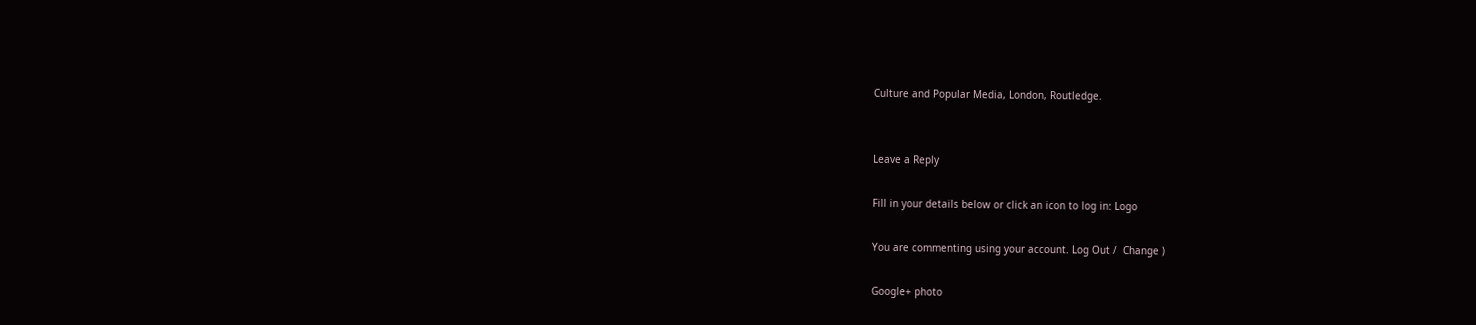Culture and Popular Media, London, Routledge.


Leave a Reply

Fill in your details below or click an icon to log in: Logo

You are commenting using your account. Log Out /  Change )

Google+ photo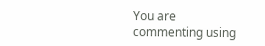You are commenting using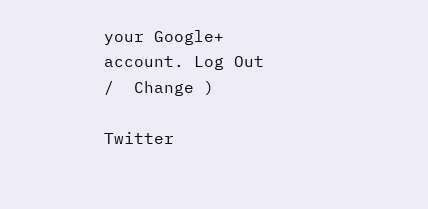your Google+ account. Log Out /  Change )

Twitter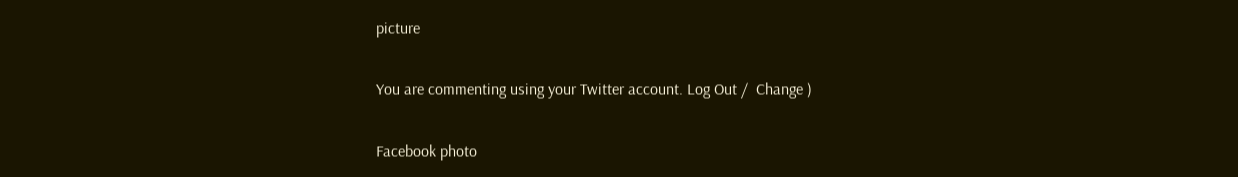picture

You are commenting using your Twitter account. Log Out /  Change )

Facebook photo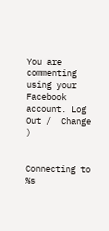You are commenting using your Facebook account. Log Out /  Change )


Connecting to %s